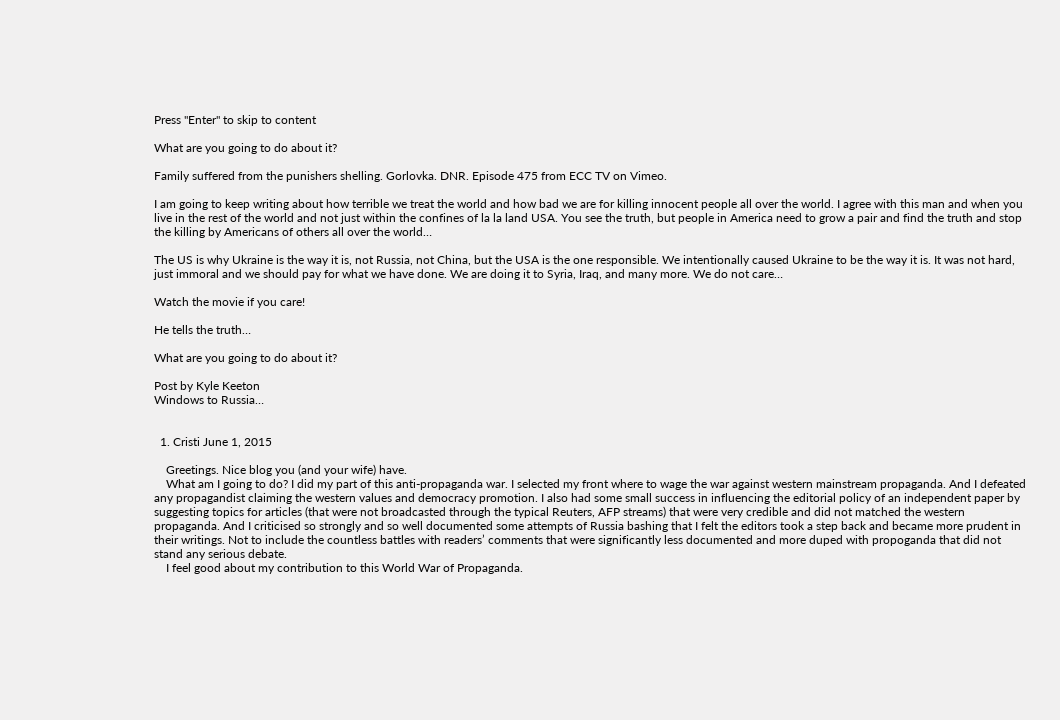Press "Enter" to skip to content

What are you going to do about it?

Family suffered from the punishers shelling. Gorlovka. DNR. Episode 475 from ECC TV on Vimeo.

I am going to keep writing about how terrible we treat the world and how bad we are for killing innocent people all over the world. I agree with this man and when you live in the rest of the world and not just within the confines of la la land USA. You see the truth, but people in America need to grow a pair and find the truth and stop the killing by Americans of others all over the world…

The US is why Ukraine is the way it is, not Russia, not China, but the USA is the one responsible. We intentionally caused Ukraine to be the way it is. It was not hard, just immoral and we should pay for what we have done. We are doing it to Syria, Iraq, and many more. We do not care…

Watch the movie if you care!

He tells the truth…

What are you going to do about it?

Post by Kyle Keeton
Windows to Russia…


  1. Cristi June 1, 2015

    Greetings. Nice blog you (and your wife) have.
    What am I going to do? I did my part of this anti-propaganda war. I selected my front where to wage the war against western mainstream propaganda. And I defeated any propagandist claiming the western values and democracy promotion. I also had some small success in influencing the editorial policy of an independent paper by suggesting topics for articles (that were not broadcasted through the typical Reuters, AFP streams) that were very credible and did not matched the western propaganda. And I criticised so strongly and so well documented some attempts of Russia bashing that I felt the editors took a step back and became more prudent in their writings. Not to include the countless battles with readers’ comments that were significantly less documented and more duped with propoganda that did not stand any serious debate.
    I feel good about my contribution to this World War of Propaganda.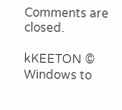Comments are closed.

kKEETON © Windows to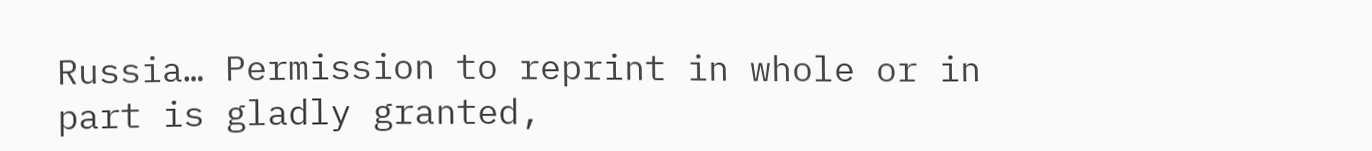Russia… Permission to reprint in whole or in part is gladly granted,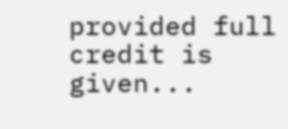provided full credit is given...